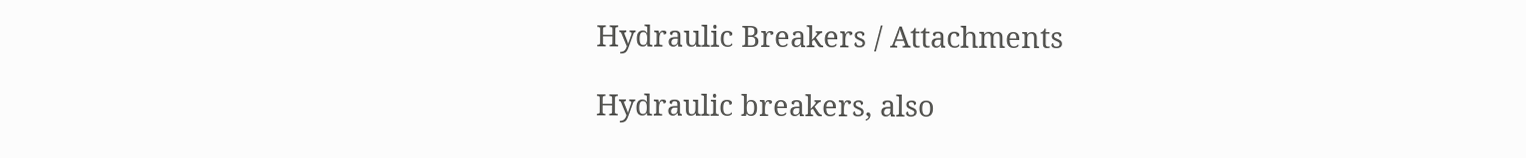Hydraulic Breakers / Attachments

Hydraulic breakers, also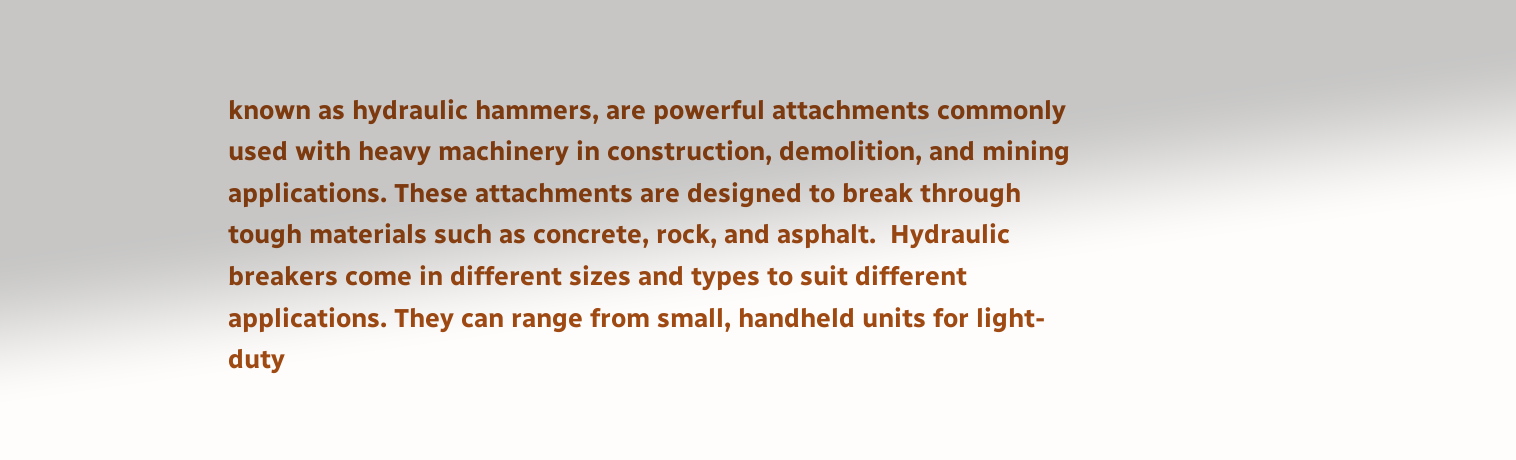known as hydraulic hammers, are powerful attachments commonly used with heavy machinery in construction, demolition, and mining applications. These attachments are designed to break through tough materials such as concrete, rock, and asphalt.  Hydraulic breakers come in different sizes and types to suit different applications. They can range from small, handheld units for light-duty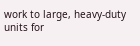work to large, heavy-duty units for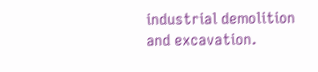industrial demolition and excavation.